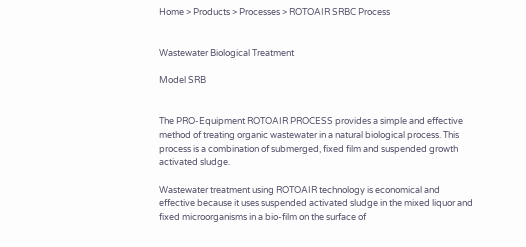Home > Products > Processes > ROTOAIR SRBC Process


Wastewater Biological Treatment

Model SRB


The PRO-Equipment ROTOAIR PROCESS provides a simple and effective method of treating organic wastewater in a natural biological process. This process is a combination of submerged, fixed film and suspended growth activated sludge.

Wastewater treatment using ROTOAIR technology is economical and effective because it uses suspended activated sludge in the mixed liquor and fixed microorganisms in a bio-film on the surface of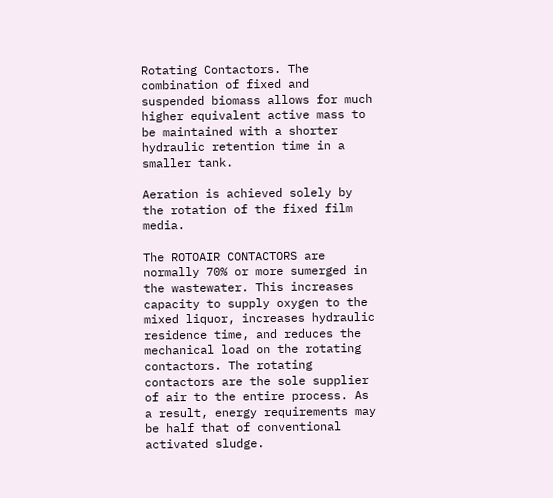Rotating Contactors. The combination of fixed and suspended biomass allows for much higher equivalent active mass to be maintained with a shorter hydraulic retention time in a smaller tank.

Aeration is achieved solely by the rotation of the fixed film media.

The ROTOAIR CONTACTORS are normally 70% or more sumerged in the wastewater. This increases capacity to supply oxygen to the mixed liquor, increases hydraulic residence time, and reduces the mechanical load on the rotating contactors. The rotating contactors are the sole supplier of air to the entire process. As a result, energy requirements may be half that of conventional activated sludge.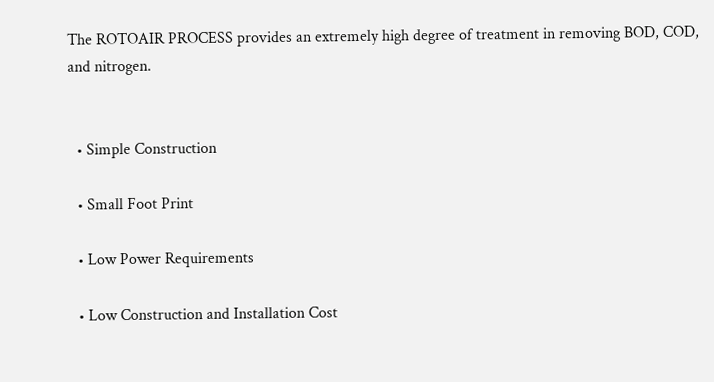The ROTOAIR PROCESS provides an extremely high degree of treatment in removing BOD, COD, and nitrogen.


  • Simple Construction

  • Small Foot Print

  • Low Power Requirements

  • Low Construction and Installation Cost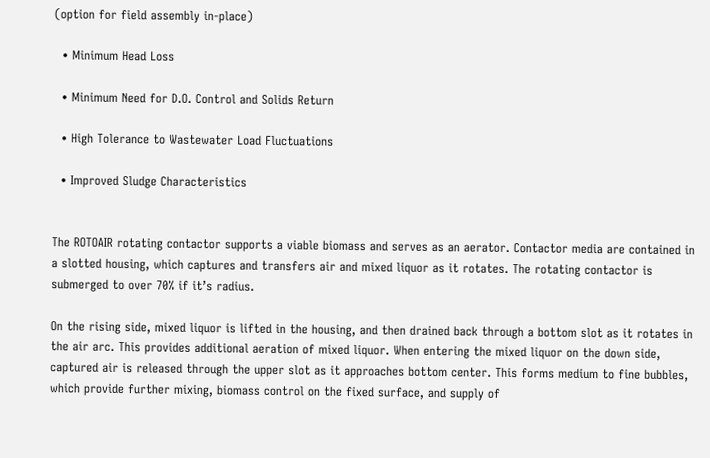(option for field assembly in-place)

  • Minimum Head Loss

  • Minimum Need for D.O. Control and Solids Return

  • High Tolerance to Wastewater Load Fluctuations

  • Improved Sludge Characteristics


The ROTOAIR rotating contactor supports a viable biomass and serves as an aerator. Contactor media are contained in a slotted housing, which captures and transfers air and mixed liquor as it rotates. The rotating contactor is submerged to over 70% if it’s radius.

On the rising side, mixed liquor is lifted in the housing, and then drained back through a bottom slot as it rotates in the air arc. This provides additional aeration of mixed liquor. When entering the mixed liquor on the down side, captured air is released through the upper slot as it approaches bottom center. This forms medium to fine bubbles, which provide further mixing, biomass control on the fixed surface, and supply of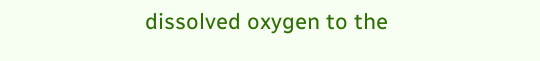dissolved oxygen to the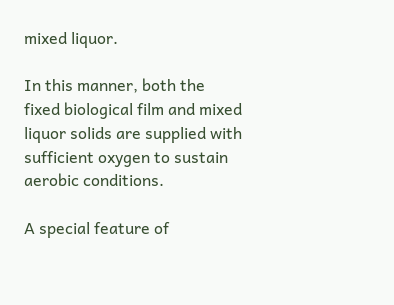mixed liquor.

In this manner, both the fixed biological film and mixed liquor solids are supplied with sufficient oxygen to sustain aerobic conditions.

A special feature of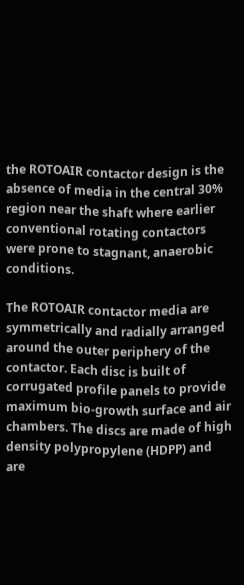the ROTOAIR contactor design is the absence of media in the central 30% region near the shaft where earlier conventional rotating contactors were prone to stagnant, anaerobic conditions.

The ROTOAIR contactor media are symmetrically and radially arranged around the outer periphery of the contactor. Each disc is built of corrugated profile panels to provide maximum bio-growth surface and air chambers. The discs are made of high density polypropylene (HDPP) and are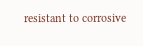resistant to corrosive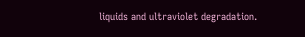liquids and ultraviolet degradation.